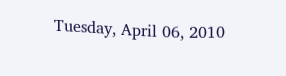Tuesday, April 06, 2010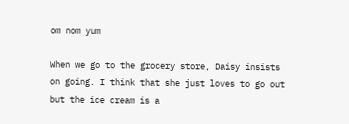om nom yum

When we go to the grocery store, Daisy insists on going. I think that she just loves to go out but the ice cream is a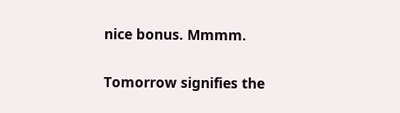nice bonus. Mmmm.

Tomorrow signifies the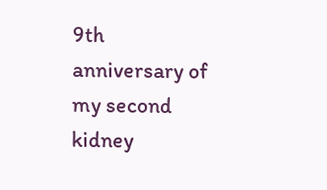9th anniversary of my second kidney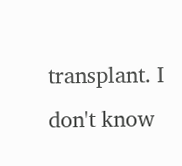transplant. I don't know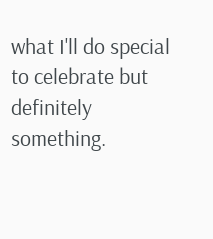what I'll do special to celebrate but definitely something.